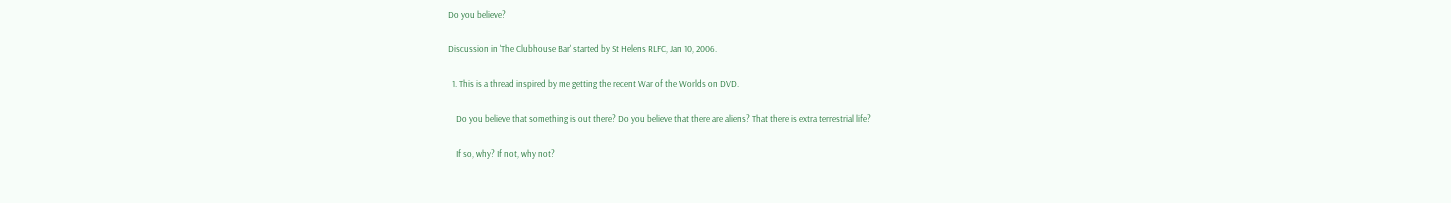Do you believe?

Discussion in 'The Clubhouse Bar' started by St Helens RLFC, Jan 10, 2006.

  1. This is a thread inspired by me getting the recent War of the Worlds on DVD.

    Do you believe that something is out there? Do you believe that there are aliens? That there is extra terrestrial life?

    If so, why? If not, why not?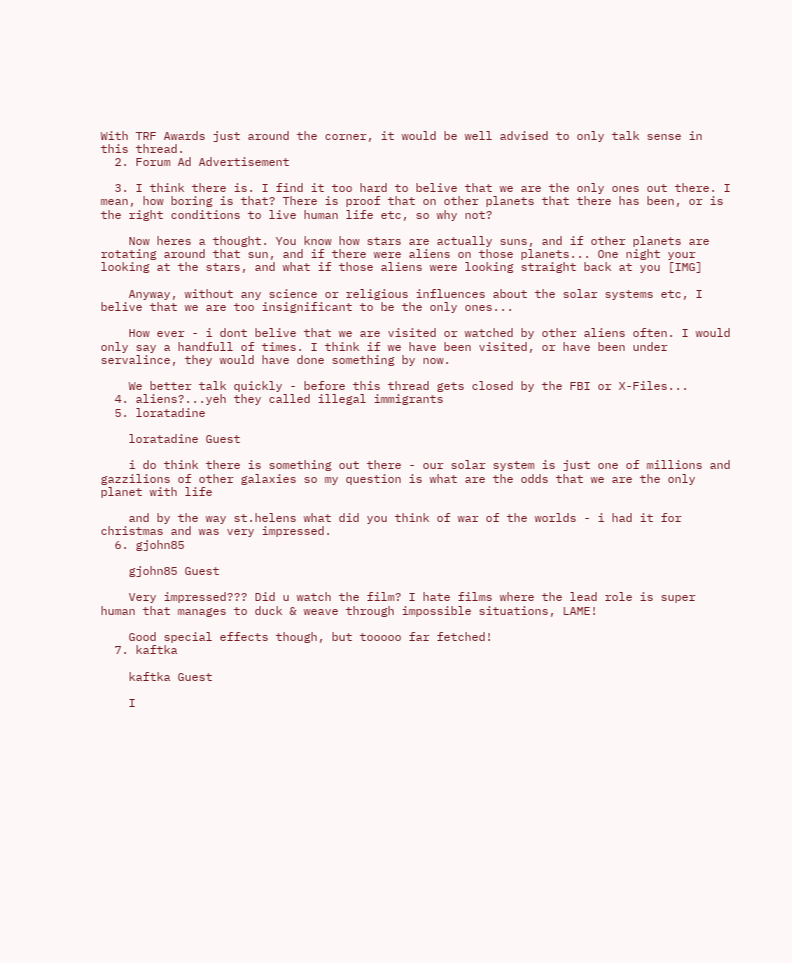With TRF Awards just around the corner, it would be well advised to only talk sense in this thread.
  2. Forum Ad Advertisement

  3. I think there is. I find it too hard to belive that we are the only ones out there. I mean, how boring is that? There is proof that on other planets that there has been, or is the right conditions to live human life etc, so why not?

    Now heres a thought. You know how stars are actually suns, and if other planets are rotating around that sun, and if there were aliens on those planets... One night your looking at the stars, and what if those aliens were looking straight back at you [IMG]

    Anyway, without any science or religious influences about the solar systems etc, I belive that we are too insignificant to be the only ones...

    How ever - i dont belive that we are visited or watched by other aliens often. I would only say a handfull of times. I think if we have been visited, or have been under servalince, they would have done something by now.

    We better talk quickly - before this thread gets closed by the FBI or X-Files...
  4. aliens?...yeh they called illegal immigrants
  5. loratadine

    loratadine Guest

    i do think there is something out there - our solar system is just one of millions and gazzilions of other galaxies so my question is what are the odds that we are the only planet with life

    and by the way st.helens what did you think of war of the worlds - i had it for christmas and was very impressed.
  6. gjohn85

    gjohn85 Guest

    Very impressed??? Did u watch the film? I hate films where the lead role is super human that manages to duck & weave through impossible situations, LAME!

    Good special effects though, but tooooo far fetched!
  7. kaftka

    kaftka Guest

    I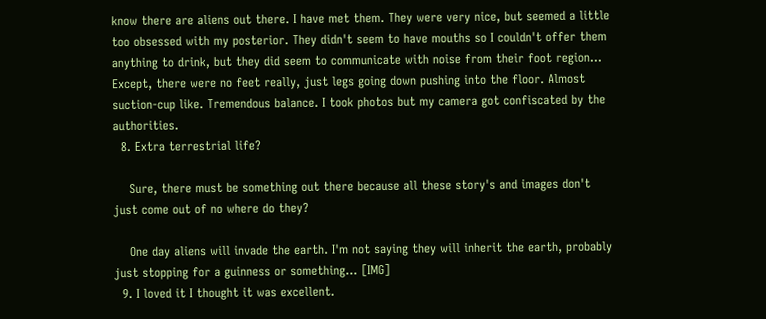know there are aliens out there. I have met them. They were very nice, but seemed a little too obsessed with my posterior. They didn't seem to have mouths so I couldn't offer them anything to drink, but they did seem to communicate with noise from their foot region... Except, there were no feet really, just legs going down pushing into the floor. Almost suction-cup like. Tremendous balance. I took photos but my camera got confiscated by the authorities.
  8. Extra terrestrial life?

    Sure, there must be something out there because all these story's and images don't just come out of no where do they?

    One day aliens will invade the earth. I'm not saying they will inherit the earth, probably just stopping for a guinness or something... [IMG]
  9. I loved it I thought it was excellent.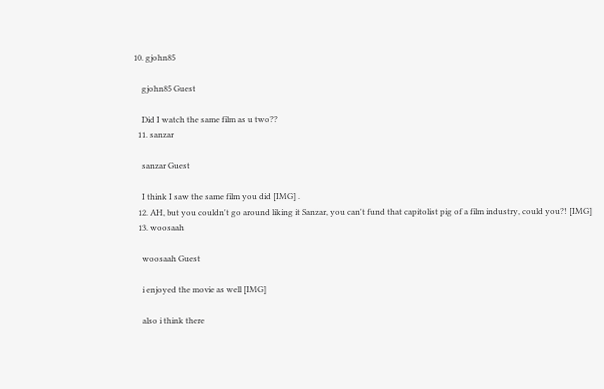10. gjohn85

    gjohn85 Guest

    Did I watch the same film as u two??
  11. sanzar

    sanzar Guest

    I think I saw the same film you did [IMG] .
  12. AH, but you couldn't go around liking it Sanzar, you can't fund that capitolist pig of a film industry, could you?! [IMG]
  13. woosaah

    woosaah Guest

    i enjoyed the movie as well [IMG]

    also i think there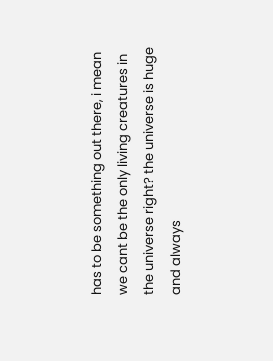has to be something out there, i mean we cant be the only living creatures in the universe right? the universe is huge and always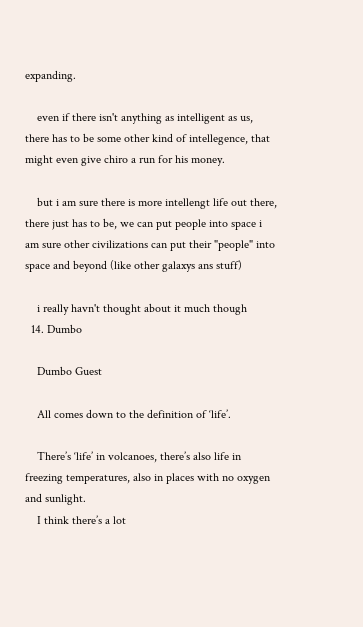expanding.

    even if there isn't anything as intelligent as us, there has to be some other kind of intellegence, that might even give chiro a run for his money.

    but i am sure there is more intellengt life out there, there just has to be, we can put people into space i am sure other civilizations can put their "people" into space and beyond (like other galaxys ans stuff)

    i really havn't thought about it much though
  14. Dumbo

    Dumbo Guest

    All comes down to the definition of ‘life’.

    There’s ‘life’ in volcanoes, there’s also life in freezing temperatures, also in places with no oxygen and sunlight.
    I think there’s a lot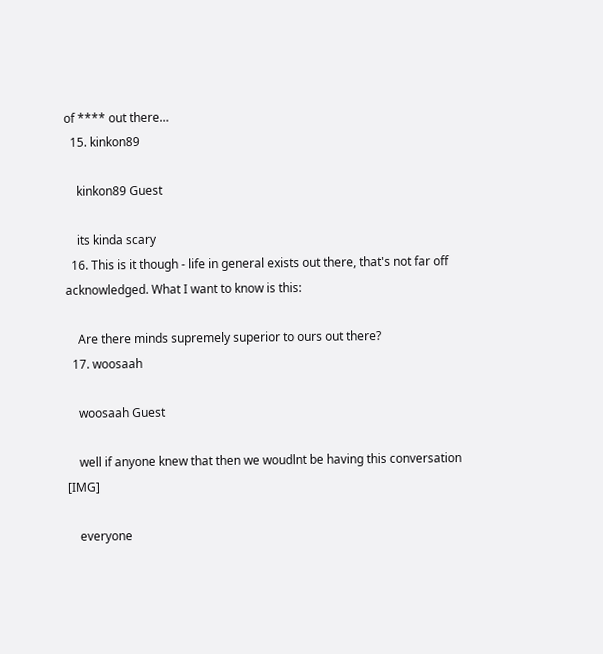of **** out there…
  15. kinkon89

    kinkon89 Guest

    its kinda scary
  16. This is it though - life in general exists out there, that's not far off acknowledged. What I want to know is this:

    Are there minds supremely superior to ours out there?
  17. woosaah

    woosaah Guest

    well if anyone knew that then we woudlnt be having this conversation [IMG]

    everyone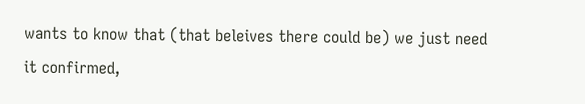wants to know that (that beleives there could be) we just need it confirmed,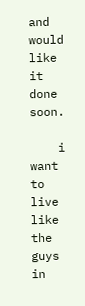and would like it done soon.

    i want to live like the guys in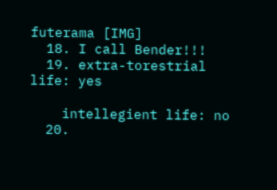futerama [IMG]
  18. I call Bender!!!
  19. extra-torestrial life: yes

    intellegient life: no
  20.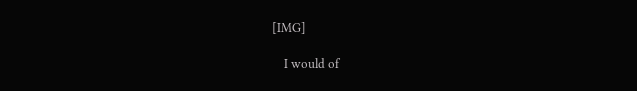[IMG]

    I would of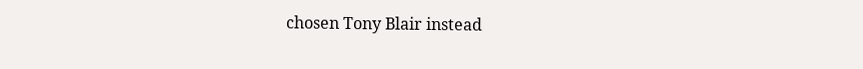chosen Tony Blair instead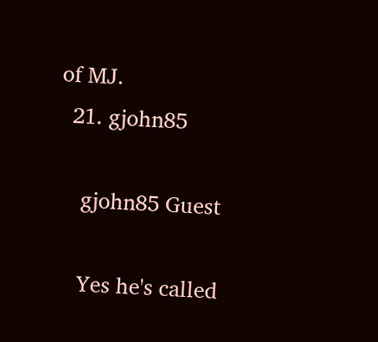of MJ.
  21. gjohn85

    gjohn85 Guest

    Yes he's called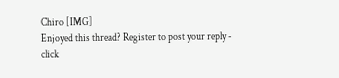Chiro [IMG]
Enjoyed this thread? Register to post your reply - click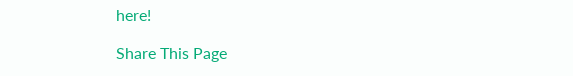here!

Share This Page